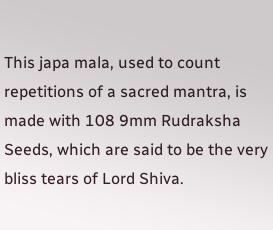This japa mala, used to count repetitions of a sacred mantra, is made with 108 9mm Rudraksha Seeds, which are said to be the very bliss tears of Lord Shiva.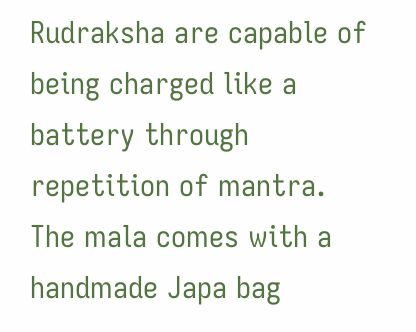Rudraksha are capable of being charged like a battery through repetition of mantra.
The mala comes with a handmade Japa bag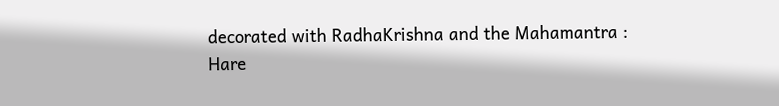decorated with RadhaKrishna and the Mahamantra :
Hare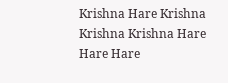Krishna Hare Krishna Krishna Krishna Hare Hare Hare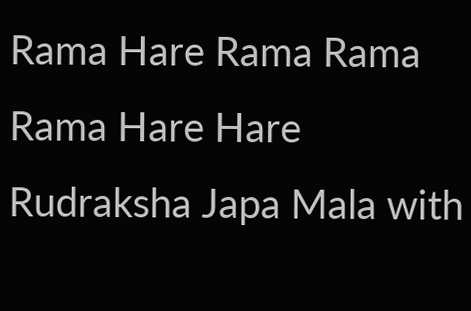Rama Hare Rama Rama Rama Hare Hare
Rudraksha Japa Mala with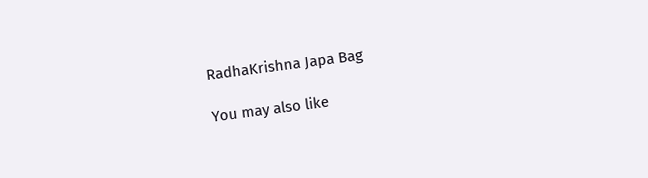RadhaKrishna Japa Bag

You may also like